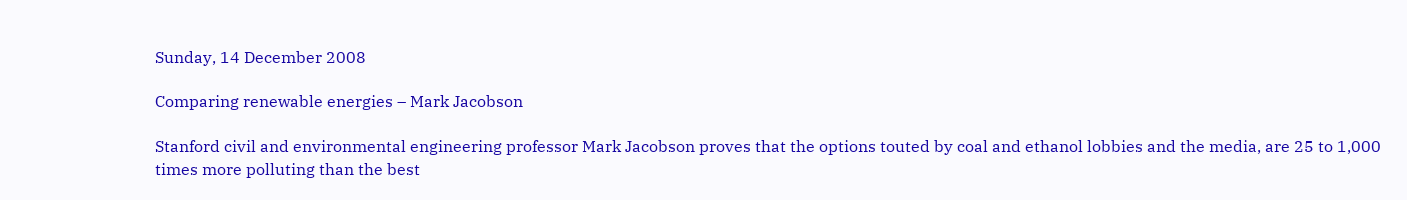Sunday, 14 December 2008

Comparing renewable energies – Mark Jacobson

Stanford civil and environmental engineering professor Mark Jacobson proves that the options touted by coal and ethanol lobbies and the media, are 25 to 1,000 times more polluting than the best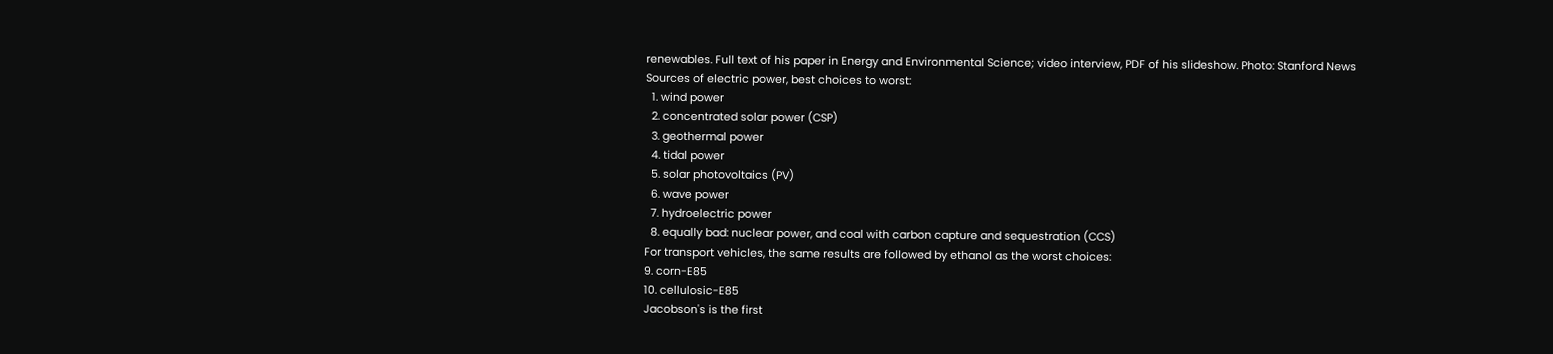renewables. Full text of his paper in Energy and Environmental Science; video interview, PDF of his slideshow. Photo: Stanford News
Sources of electric power, best choices to worst:
  1. wind power
  2. concentrated solar power (CSP)
  3. geothermal power
  4. tidal power
  5. solar photovoltaics (PV)
  6. wave power
  7. hydroelectric power
  8. equally bad: nuclear power, and coal with carbon capture and sequestration (CCS)
For transport vehicles, the same results are followed by ethanol as the worst choices:
9. corn-E85
10. cellulosic-E85
Jacobson's is the first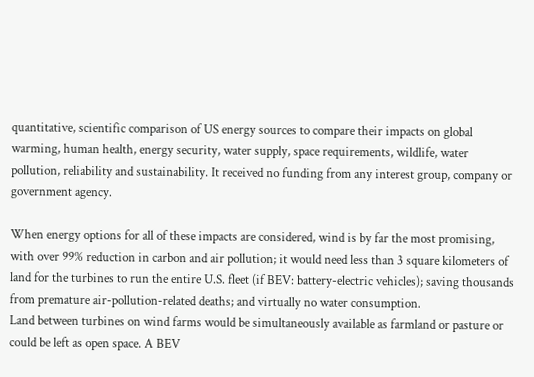quantitative, scientific comparison of US energy sources to compare their impacts on global warming, human health, energy security, water supply, space requirements, wildlife, water pollution, reliability and sustainability. It received no funding from any interest group, company or government agency.

When energy options for all of these impacts are considered, wind is by far the most promising, with over 99% reduction in carbon and air pollution; it would need less than 3 square kilometers of land for the turbines to run the entire U.S. fleet (if BEV: battery-electric vehicles); saving thousands from premature air-pollution-related deaths; and virtually no water consumption.
Land between turbines on wind farms would be simultaneously available as farmland or pasture or could be left as open space. A BEV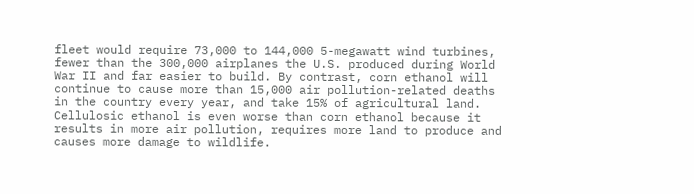fleet would require 73,000 to 144,000 5-megawatt wind turbines, fewer than the 300,000 airplanes the U.S. produced during World War II and far easier to build. By contrast, corn ethanol will continue to cause more than 15,000 air pollution-related deaths in the country every year, and take 15% of agricultural land. Cellulosic ethanol is even worse than corn ethanol because it results in more air pollution, requires more land to produce and causes more damage to wildlife.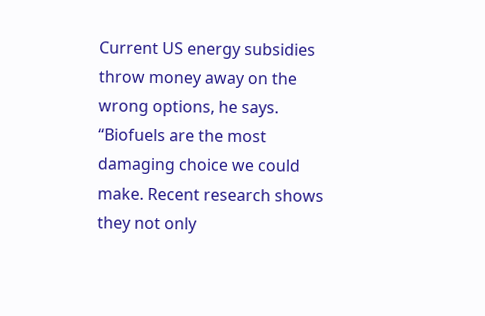Current US energy subsidies throw money away on the wrong options, he says. “Biofuels are the most damaging choice we could make. Recent research shows they not only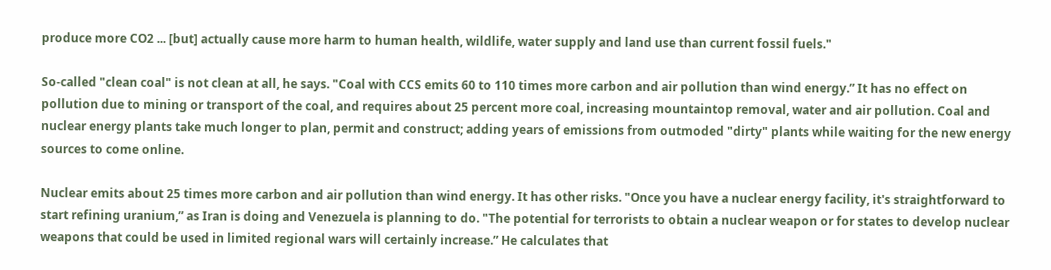produce more CO2 ... [but] actually cause more harm to human health, wildlife, water supply and land use than current fossil fuels."

So-called "clean coal" is not clean at all, he says. "Coal with CCS emits 60 to 110 times more carbon and air pollution than wind energy.” It has no effect on pollution due to mining or transport of the coal, and requires about 25 percent more coal, increasing mountaintop removal, water and air pollution. Coal and nuclear energy plants take much longer to plan, permit and construct; adding years of emissions from outmoded "dirty" plants while waiting for the new energy sources to come online.

Nuclear emits about 25 times more carbon and air pollution than wind energy. It has other risks. "Once you have a nuclear energy facility, it's straightforward to start refining uranium,” as Iran is doing and Venezuela is planning to do. "The potential for terrorists to obtain a nuclear weapon or for states to develop nuclear weapons that could be used in limited regional wars will certainly increase.” He calculates that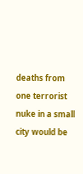deaths from one terrorist nuke in a small city would be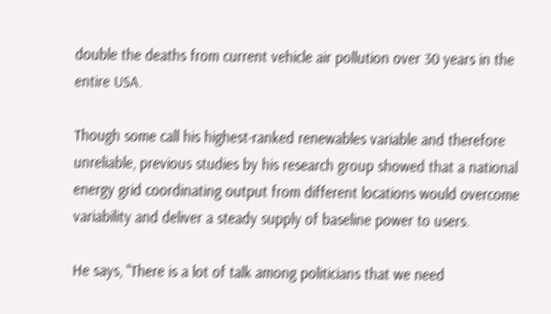double the deaths from current vehicle air pollution over 30 years in the entire USA.

Though some call his highest-ranked renewables variable and therefore unreliable, previous studies by his research group showed that a national energy grid coordinating output from different locations would overcome variability and deliver a steady supply of baseline power to users.

He says, "There is a lot of talk among politicians that we need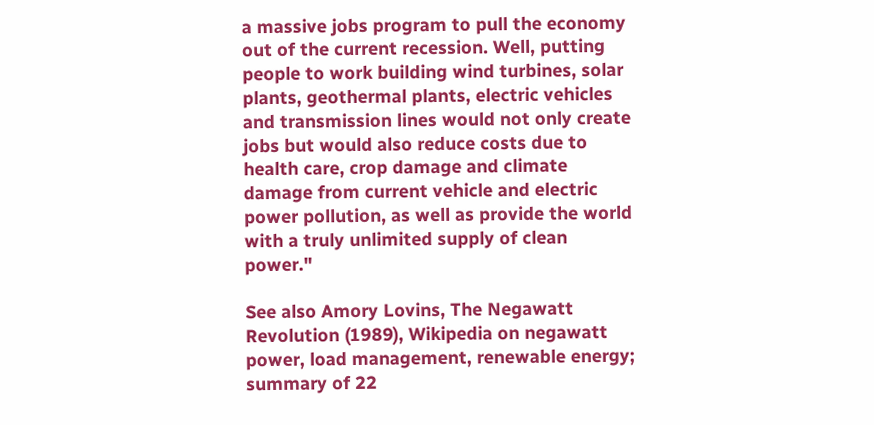a massive jobs program to pull the economy out of the current recession. Well, putting people to work building wind turbines, solar plants, geothermal plants, electric vehicles and transmission lines would not only create jobs but would also reduce costs due to health care, crop damage and climate damage from current vehicle and electric power pollution, as well as provide the world with a truly unlimited supply of clean power."

See also Amory Lovins, The Negawatt Revolution (1989), Wikipedia on negawatt power, load management, renewable energy; summary of 22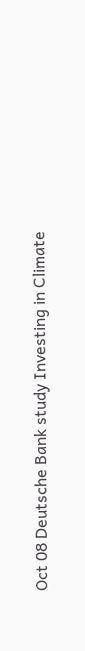Oct 08 Deutsche Bank study Investing in Climate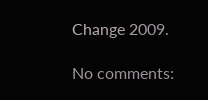Change 2009.

No comments: